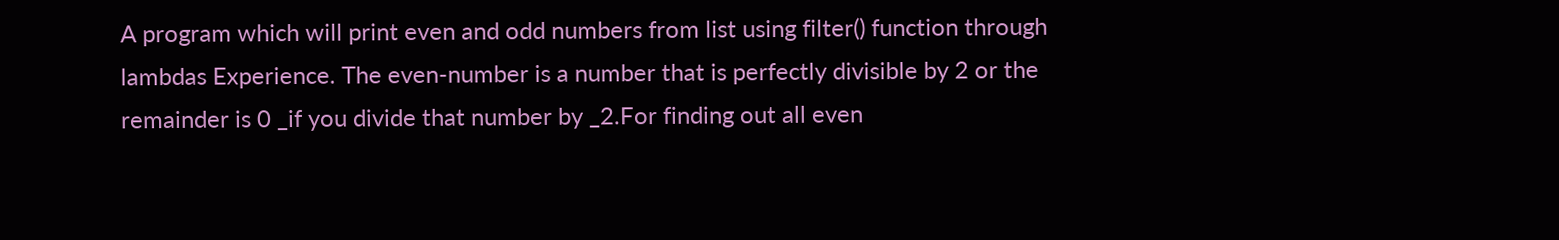A program which will print even and odd numbers from list using filter() function through lambdas Experience. The even-number is a number that is perfectly divisible by 2 or the remainder is 0 _if you divide that number by _2.For finding out all even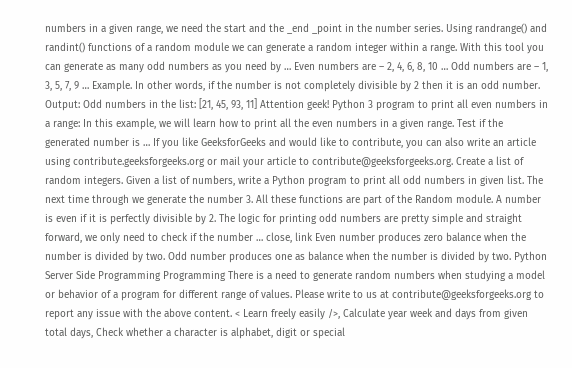numbers in a given range, we need the start and the _end _point in the number series. Using randrange() and randint() functions of a random module we can generate a random integer within a range. With this tool you can generate as many odd numbers as you need by … Even numbers are – 2, 4, 6, 8, 10 … Odd numbers are – 1, 3, 5, 7, 9 … Example. In other words, if the number is not completely divisible by 2 then it is an odd number. Output: Odd numbers in the list: [21, 45, 93, 11] Attention geek! Python 3 program to print all even numbers in a range: In this example, we will learn how to print all the even numbers in a given range. Test if the generated number is … If you like GeeksforGeeks and would like to contribute, you can also write an article using contribute.geeksforgeeks.org or mail your article to contribute@geeksforgeeks.org. Create a list of random integers. Given a list of numbers, write a Python program to print all odd numbers in given list. The next time through we generate the number 3. All these functions are part of the Random module. A number is even if it is perfectly divisible by 2. The logic for printing odd numbers are pretty simple and straight forward, we only need to check if the number … close, link Even number produces zero balance when the number is divided by two. Odd number produces one as balance when the number is divided by two. Python Server Side Programming Programming There is a need to generate random numbers when studying a model or behavior of a program for different range of values. Please write to us at contribute@geeksforgeeks.org to report any issue with the above content. < Learn freely easily />, Calculate year week and days from given total days, Check whether a character is alphabet, digit or special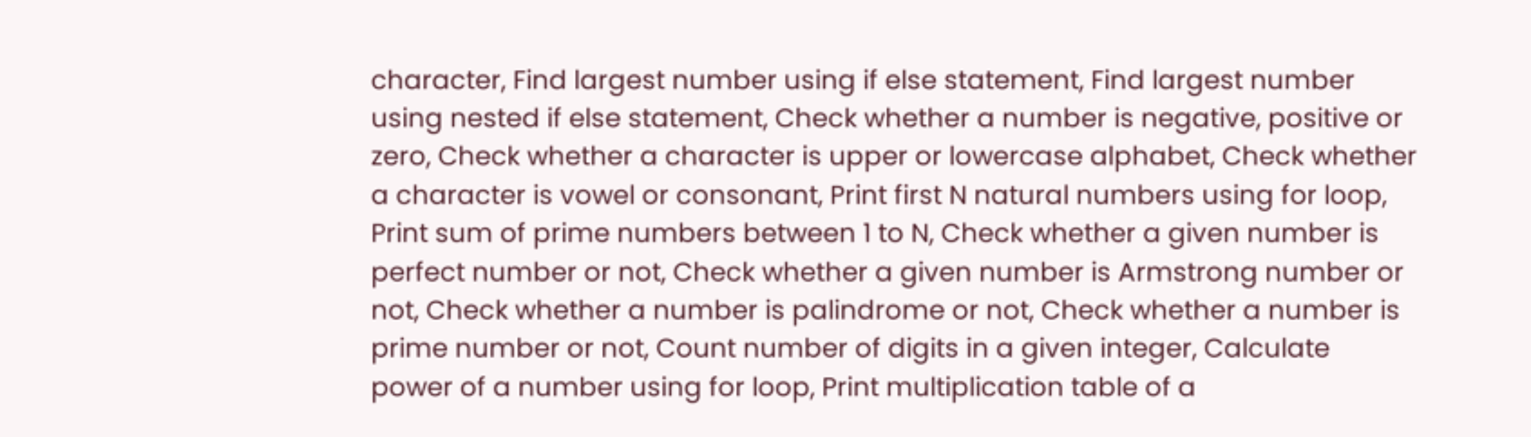character, Find largest number using if else statement, Find largest number using nested if else statement, Check whether a number is negative, positive or zero, Check whether a character is upper or lowercase alphabet, Check whether a character is vowel or consonant, Print first N natural numbers using for loop, Print sum of prime numbers between 1 to N, Check whether a given number is perfect number or not, Check whether a given number is Armstrong number or not, Check whether a number is palindrome or not, Check whether a number is prime number or not, Count number of digits in a given integer, Calculate power of a number using for loop, Print multiplication table of a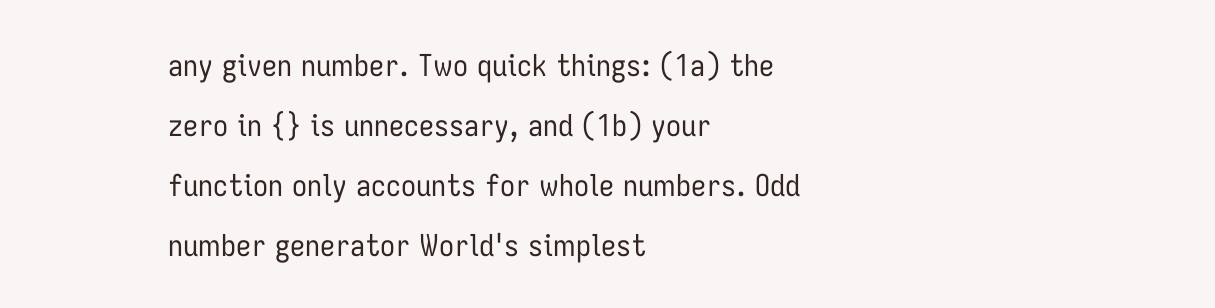any given number. Two quick things: (1a) the zero in {} is unnecessary, and (1b) your function only accounts for whole numbers. Odd number generator World's simplest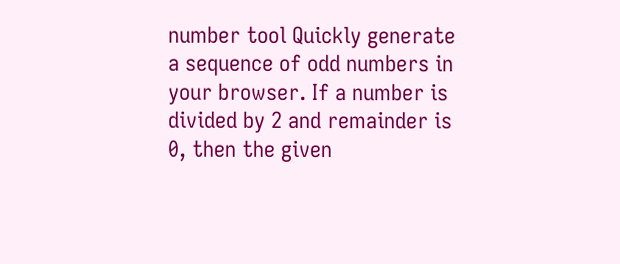number tool Quickly generate a sequence of odd numbers in your browser. If a number is divided by 2 and remainder is 0, then the given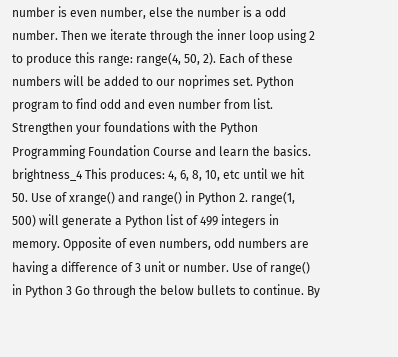number is even number, else the number is a odd number. Then we iterate through the inner loop using 2 to produce this range: range(4, 50, 2). Each of these numbers will be added to our noprimes set. Python program to find odd and even number from list. Strengthen your foundations with the Python Programming Foundation Course and learn the basics. brightness_4 This produces: 4, 6, 8, 10, etc until we hit 50. Use of xrange() and range() in Python 2. range(1, 500) will generate a Python list of 499 integers in memory. Opposite of even numbers, odd numbers are having a difference of 3 unit or number. Use of range() in Python 3 Go through the below bullets to continue. By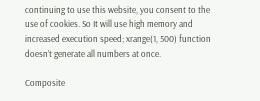continuing to use this website, you consent to the use of cookies. So It will use high memory and increased execution speed; xrange(1, 500) function doesn’t generate all numbers at once.

Composite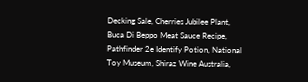Decking Sale, Cherries Jubilee Plant, Buca Di Beppo Meat Sauce Recipe, Pathfinder 2e Identify Potion, National Toy Museum, Shiraz Wine Australia,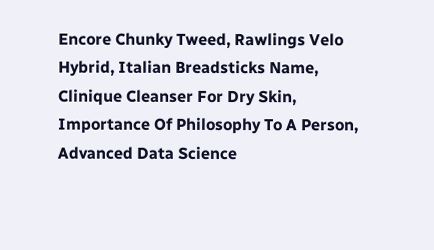Encore Chunky Tweed, Rawlings Velo Hybrid, Italian Breadsticks Name, Clinique Cleanser For Dry Skin, Importance Of Philosophy To A Person, Advanced Data Science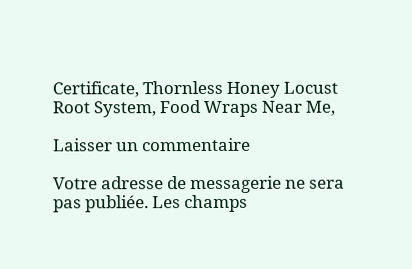Certificate, Thornless Honey Locust Root System, Food Wraps Near Me,

Laisser un commentaire

Votre adresse de messagerie ne sera pas publiée. Les champs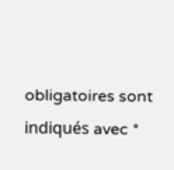obligatoires sont indiqués avec *